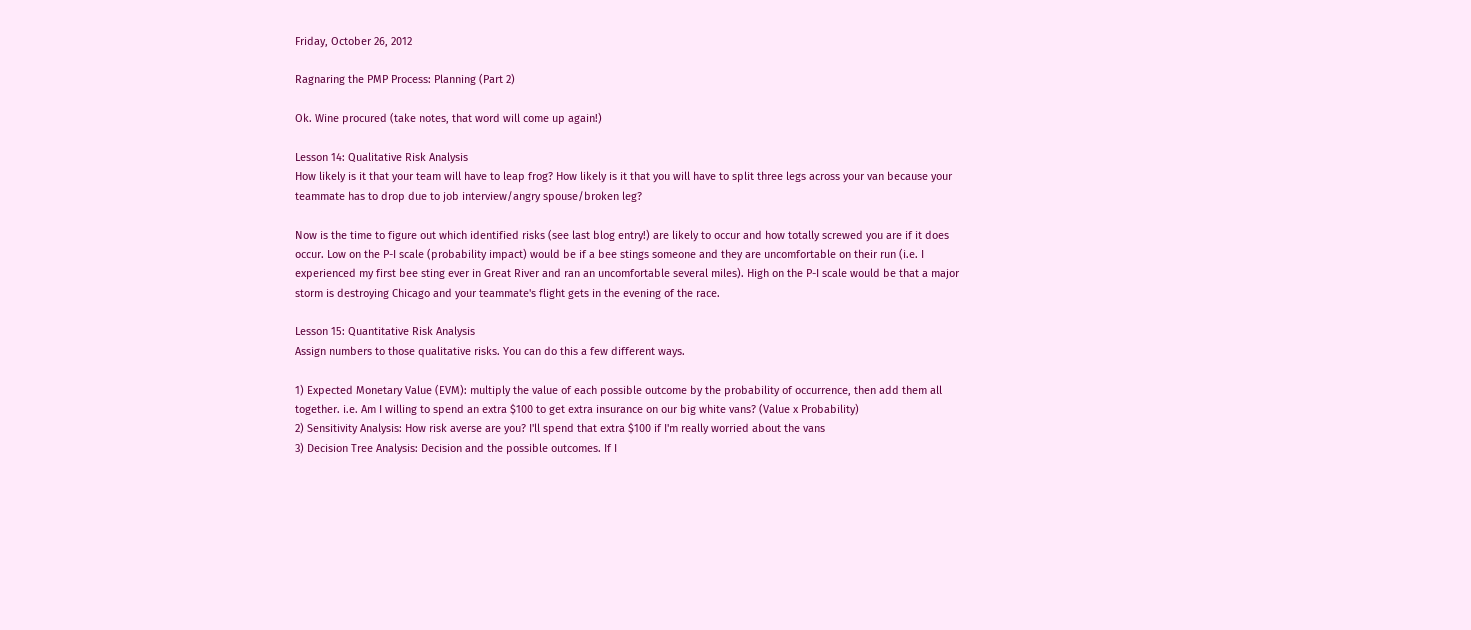Friday, October 26, 2012

Ragnaring the PMP Process: Planning (Part 2)

Ok. Wine procured (take notes, that word will come up again!)

Lesson 14: Qualitative Risk Analysis
How likely is it that your team will have to leap frog? How likely is it that you will have to split three legs across your van because your teammate has to drop due to job interview/angry spouse/broken leg?

Now is the time to figure out which identified risks (see last blog entry!) are likely to occur and how totally screwed you are if it does occur. Low on the P-I scale (probability impact) would be if a bee stings someone and they are uncomfortable on their run (i.e. I experienced my first bee sting ever in Great River and ran an uncomfortable several miles). High on the P-I scale would be that a major storm is destroying Chicago and your teammate's flight gets in the evening of the race.

Lesson 15: Quantitative Risk Analysis
Assign numbers to those qualitative risks. You can do this a few different ways.

1) Expected Monetary Value (EVM): multiply the value of each possible outcome by the probability of occurrence, then add them all together. i.e. Am I willing to spend an extra $100 to get extra insurance on our big white vans? (Value x Probability)
2) Sensitivity Analysis: How risk averse are you? I'll spend that extra $100 if I'm really worried about the vans
3) Decision Tree Analysis: Decision and the possible outcomes. If I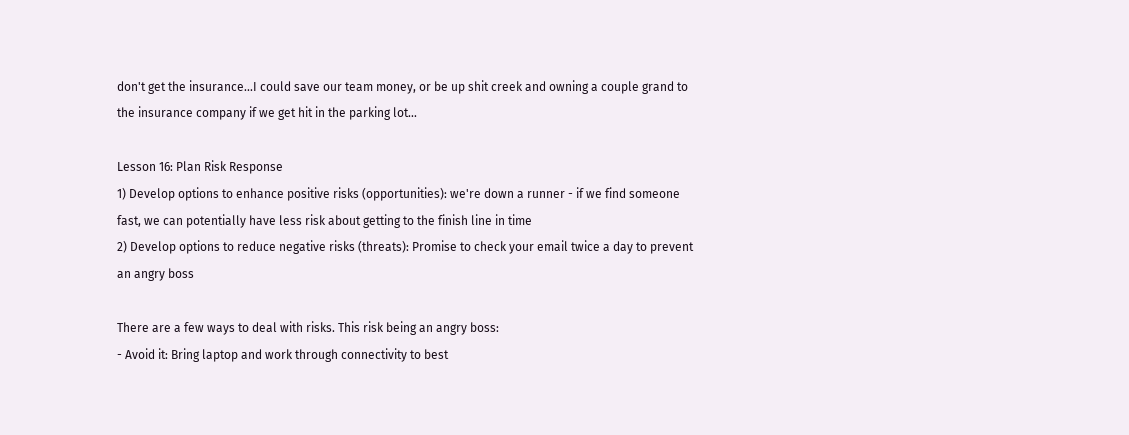don't get the insurance...I could save our team money, or be up shit creek and owning a couple grand to the insurance company if we get hit in the parking lot...

Lesson 16: Plan Risk Response
1) Develop options to enhance positive risks (opportunities): we're down a runner - if we find someone fast, we can potentially have less risk about getting to the finish line in time
2) Develop options to reduce negative risks (threats): Promise to check your email twice a day to prevent an angry boss

There are a few ways to deal with risks. This risk being an angry boss:
- Avoid it: Bring laptop and work through connectivity to best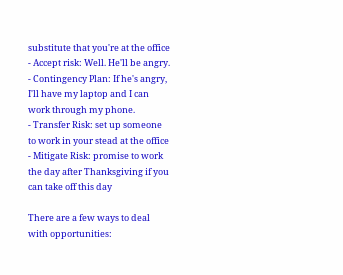substitute that you're at the office
- Accept risk: Well. He'll be angry.
- Contingency Plan: If he's angry, I'll have my laptop and I can work through my phone.
- Transfer Risk: set up someone to work in your stead at the office
- Mitigate Risk: promise to work the day after Thanksgiving if you can take off this day

There are a few ways to deal with opportunities: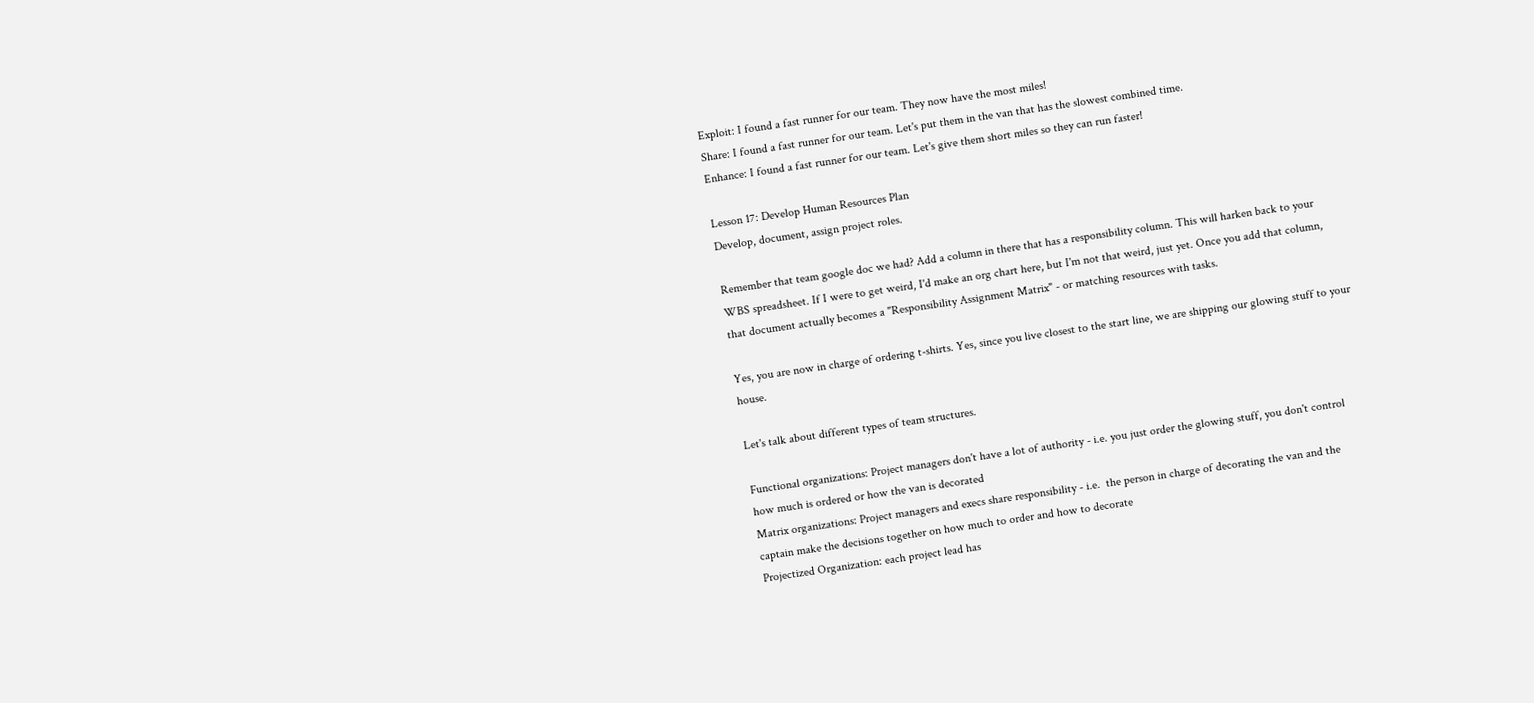Exploit: I found a fast runner for our team. They now have the most miles!
Share: I found a fast runner for our team. Let's put them in the van that has the slowest combined time.
Enhance: I found a fast runner for our team. Let's give them short miles so they can run faster!

Lesson 17: Develop Human Resources Plan
Develop, document, assign project roles.

Remember that team google doc we had? Add a column in there that has a responsibility column. This will harken back to your WBS spreadsheet. If I were to get weird, I'd make an org chart here, but I'm not that weird, just yet. Once you add that column, that document actually becomes a "Responsibility Assignment Matrix" - or matching resources with tasks.

Yes, you are now in charge of ordering t-shirts. Yes, since you live closest to the start line, we are shipping our glowing stuff to your house.

Let's talk about different types of team structures.

Functional organizations: Project managers don't have a lot of authority - i.e. you just order the glowing stuff, you don't control how much is ordered or how the van is decorated
Matrix organizations: Project managers and execs share responsibility - i.e.  the person in charge of decorating the van and the captain make the decisions together on how much to order and how to decorate
Projectized Organization: each project lead has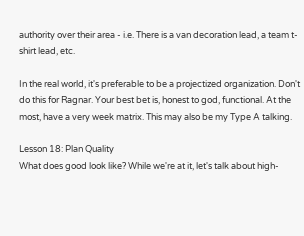authority over their area - i.e. There is a van decoration lead, a team t-shirt lead, etc.

In the real world, it's preferable to be a projectized organization. Don't do this for Ragnar. Your best bet is, honest to god, functional. At the most, have a very week matrix. This may also be my Type A talking.

Lesson 18: Plan Quality
What does good look like? While we're at it, let's talk about high-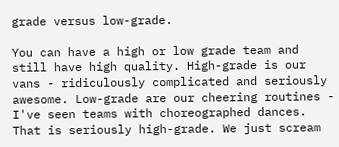grade versus low-grade.

You can have a high or low grade team and still have high quality. High-grade is our vans - ridiculously complicated and seriously awesome. Low-grade are our cheering routines - I've seen teams with choreographed dances. That is seriously high-grade. We just scream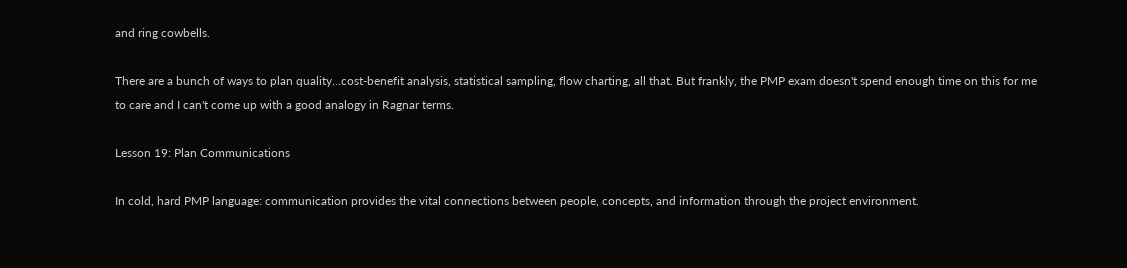and ring cowbells.

There are a bunch of ways to plan quality...cost-benefit analysis, statistical sampling, flow charting, all that. But frankly, the PMP exam doesn't spend enough time on this for me to care and I can't come up with a good analogy in Ragnar terms.

Lesson 19: Plan Communications

In cold, hard PMP language: communication provides the vital connections between people, concepts, and information through the project environment.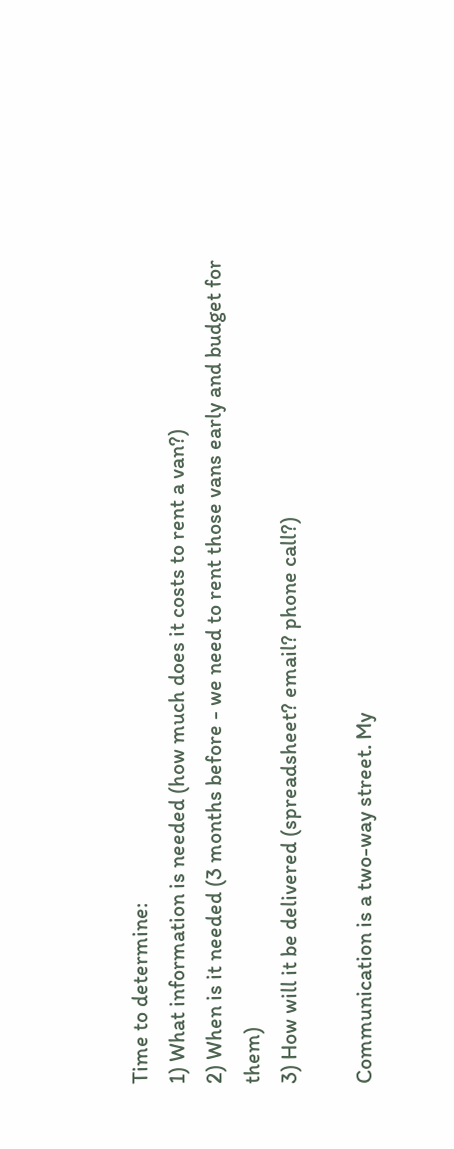Time to determine:
1) What information is needed (how much does it costs to rent a van?)
2) When is it needed (3 months before - we need to rent those vans early and budget for them)
3) How will it be delivered (spreadsheet? email? phone call?)

Communication is a two-way street. My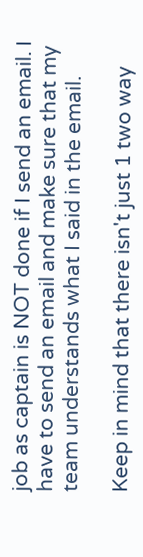job as captain is NOT done if I send an email. I have to send an email and make sure that my team understands what I said in the email.

Keep in mind that there isn't just 1 two way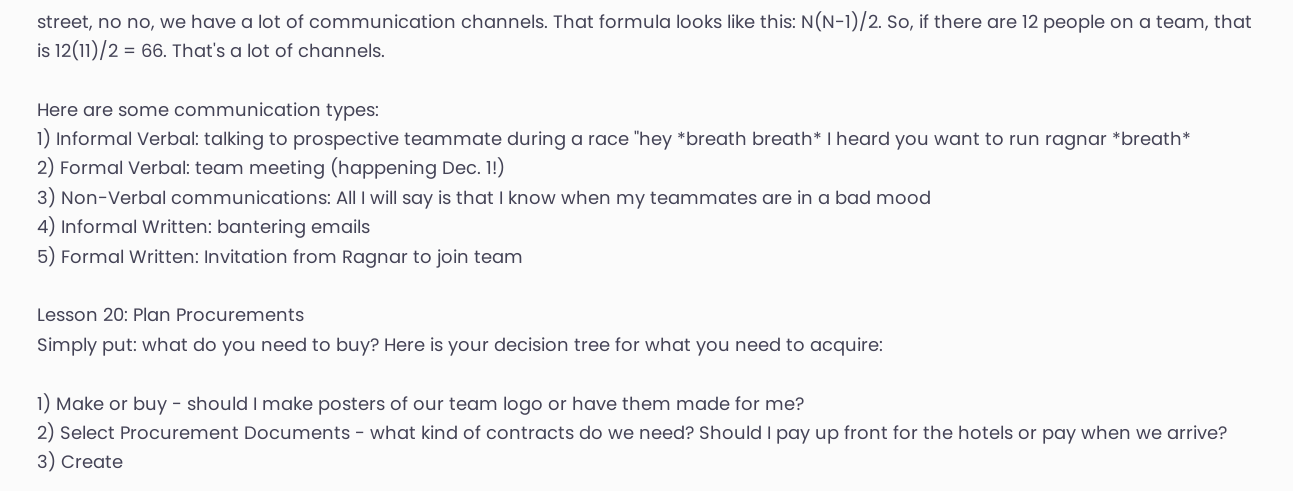street, no no, we have a lot of communication channels. That formula looks like this: N(N-1)/2. So, if there are 12 people on a team, that is 12(11)/2 = 66. That's a lot of channels.

Here are some communication types:
1) Informal Verbal: talking to prospective teammate during a race "hey *breath breath* I heard you want to run ragnar *breath*
2) Formal Verbal: team meeting (happening Dec. 1!)
3) Non-Verbal communications: All I will say is that I know when my teammates are in a bad mood
4) Informal Written: bantering emails
5) Formal Written: Invitation from Ragnar to join team

Lesson 20: Plan Procurements
Simply put: what do you need to buy? Here is your decision tree for what you need to acquire:

1) Make or buy - should I make posters of our team logo or have them made for me?
2) Select Procurement Documents - what kind of contracts do we need? Should I pay up front for the hotels or pay when we arrive?
3) Create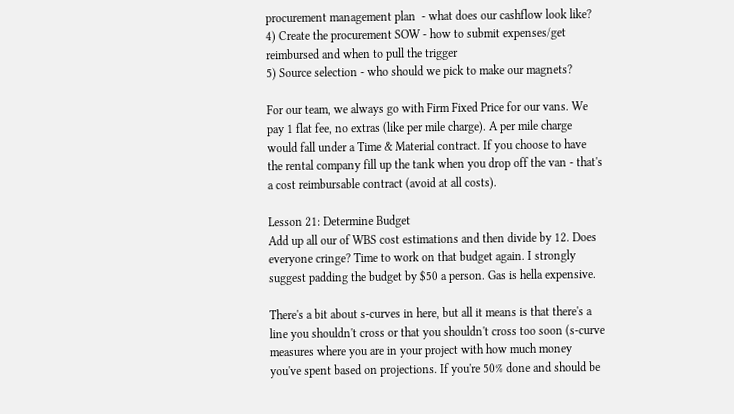procurement management plan  - what does our cashflow look like?
4) Create the procurement SOW - how to submit expenses/get reimbursed and when to pull the trigger
5) Source selection - who should we pick to make our magnets?

For our team, we always go with Firm Fixed Price for our vans. We pay 1 flat fee, no extras (like per mile charge). A per mile charge would fall under a Time & Material contract. If you choose to have the rental company fill up the tank when you drop off the van - that's a cost reimbursable contract (avoid at all costs).

Lesson 21: Determine Budget
Add up all our of WBS cost estimations and then divide by 12. Does everyone cringe? Time to work on that budget again. I strongly suggest padding the budget by $50 a person. Gas is hella expensive.

There's a bit about s-curves in here, but all it means is that there's a line you shouldn't cross or that you shouldn't cross too soon (s-curve measures where you are in your project with how much money you've spent based on projections. If you're 50% done and should be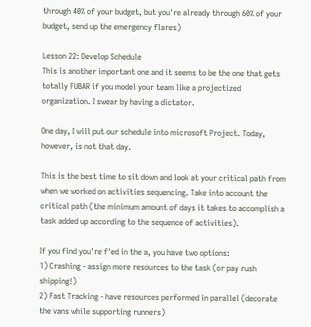through 40% of your budget, but you're already through 60% of your budget, send up the emergency flares)

Lesson 22: Develop Schedule
This is another important one and it seems to be the one that gets totally FUBAR if you model your team like a projectized organization. I swear by having a dictator.

One day, I will put our schedule into microsoft Project. Today, however, is not that day.

This is the best time to sit down and look at your critical path from when we worked on activities sequencing. Take into account the critical path (the minimum amount of days it takes to accomplish a task added up according to the sequence of activities).

If you find you're f'ed in the a, you have two options:
1) Crashing - assign more resources to the task (or pay rush shipping!)
2) Fast Tracking - have resources performed in parallel (decorate the vans while supporting runners)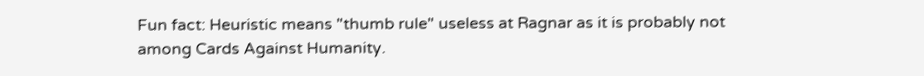Fun fact: Heuristic means "thumb rule" useless at Ragnar as it is probably not among Cards Against Humanity.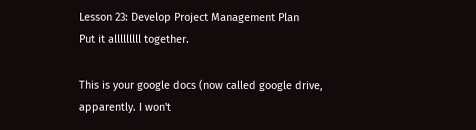Lesson 23: Develop Project Management Plan
Put it alllllllll together.

This is your google docs (now called google drive, apparently. I won't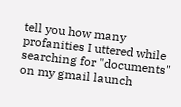tell you how many profanities I uttered while searching for "documents" on my gmail launch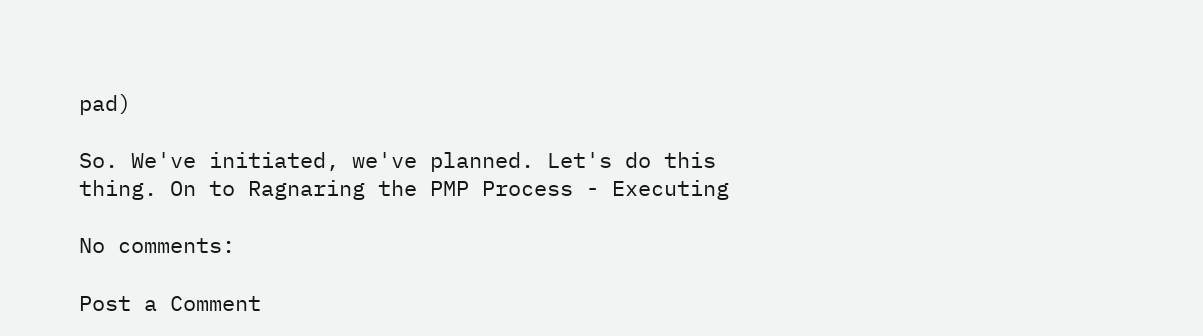pad)

So. We've initiated, we've planned. Let's do this thing. On to Ragnaring the PMP Process - Executing

No comments:

Post a Comment